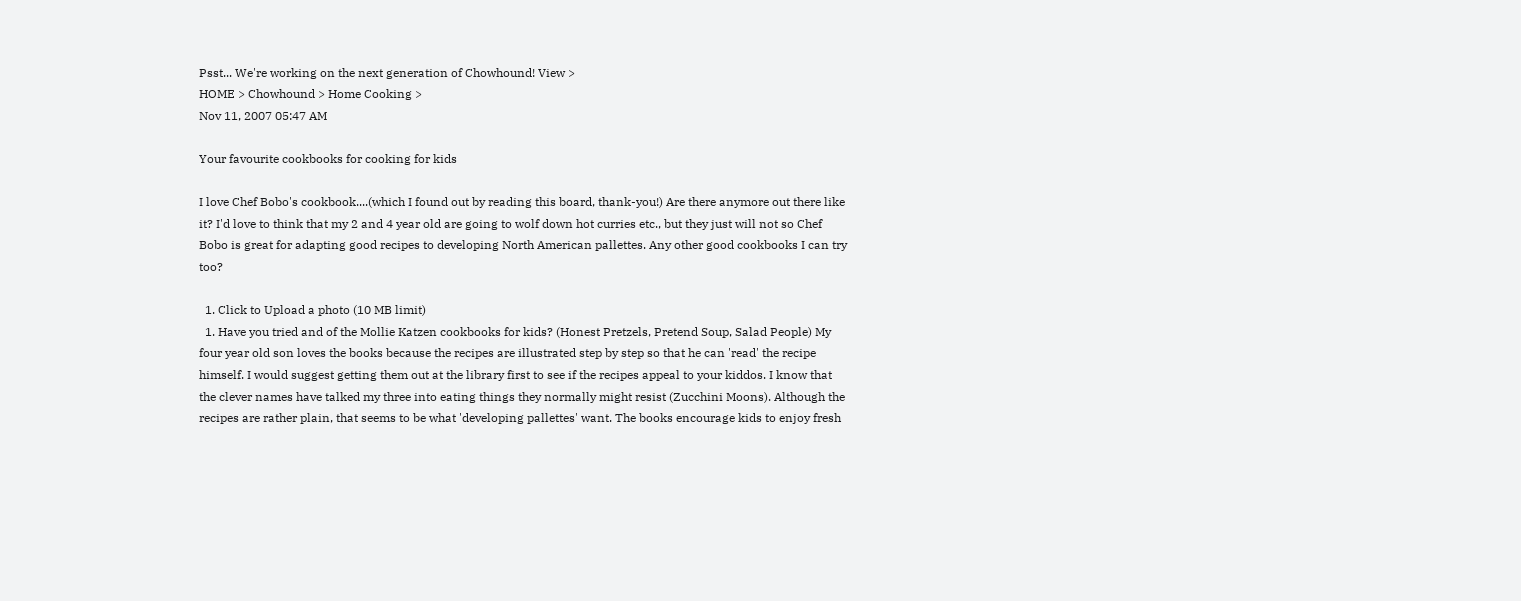Psst... We're working on the next generation of Chowhound! View >
HOME > Chowhound > Home Cooking >
Nov 11, 2007 05:47 AM

Your favourite cookbooks for cooking for kids

I love Chef Bobo's cookbook....(which I found out by reading this board, thank-you!) Are there anymore out there like it? I'd love to think that my 2 and 4 year old are going to wolf down hot curries etc., but they just will not so Chef Bobo is great for adapting good recipes to developing North American pallettes. Any other good cookbooks I can try too?

  1. Click to Upload a photo (10 MB limit)
  1. Have you tried and of the Mollie Katzen cookbooks for kids? (Honest Pretzels, Pretend Soup, Salad People) My four year old son loves the books because the recipes are illustrated step by step so that he can 'read' the recipe himself. I would suggest getting them out at the library first to see if the recipes appeal to your kiddos. I know that the clever names have talked my three into eating things they normally might resist (Zucchini Moons). Although the recipes are rather plain, that seems to be what 'developing pallettes' want. The books encourage kids to enjoy fresh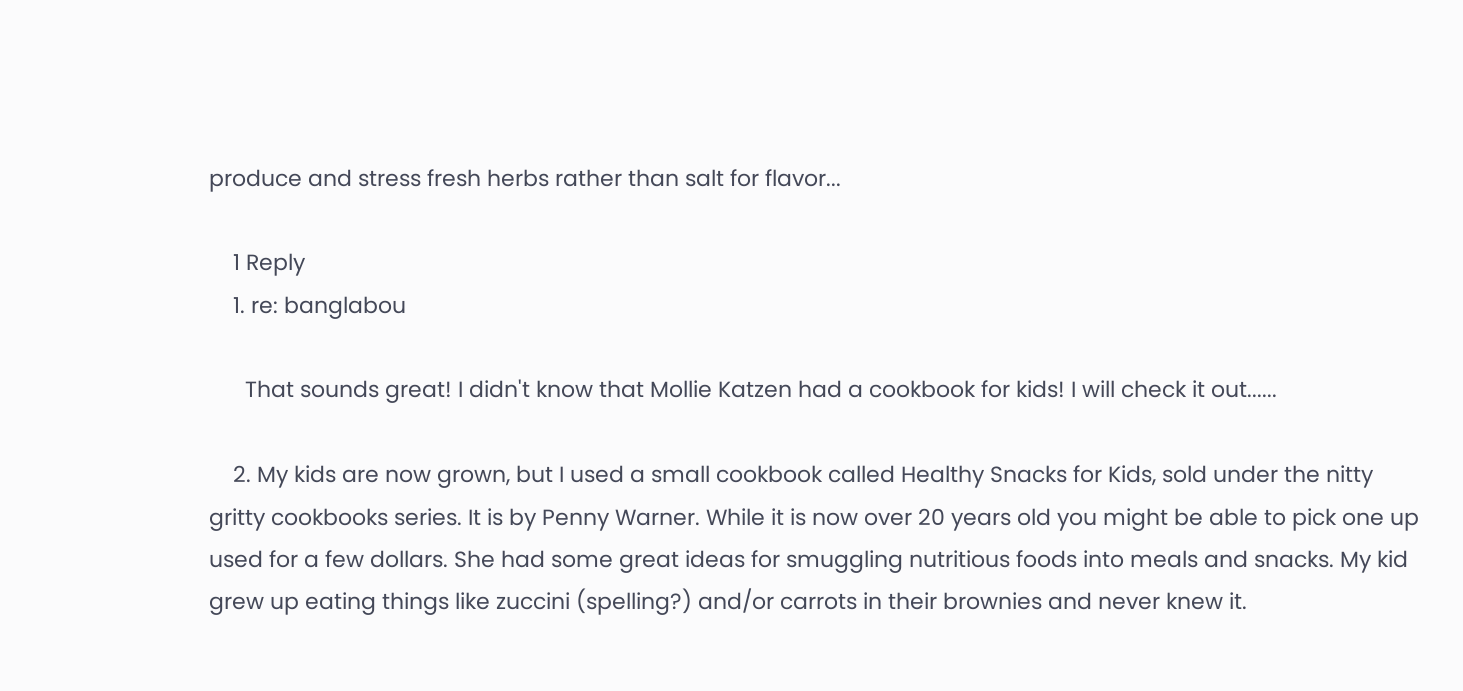produce and stress fresh herbs rather than salt for flavor...

    1 Reply
    1. re: banglabou

      That sounds great! I didn't know that Mollie Katzen had a cookbook for kids! I will check it out......

    2. My kids are now grown, but I used a small cookbook called Healthy Snacks for Kids, sold under the nitty gritty cookbooks series. It is by Penny Warner. While it is now over 20 years old you might be able to pick one up used for a few dollars. She had some great ideas for smuggling nutritious foods into meals and snacks. My kid grew up eating things like zuccini (spelling?) and/or carrots in their brownies and never knew it.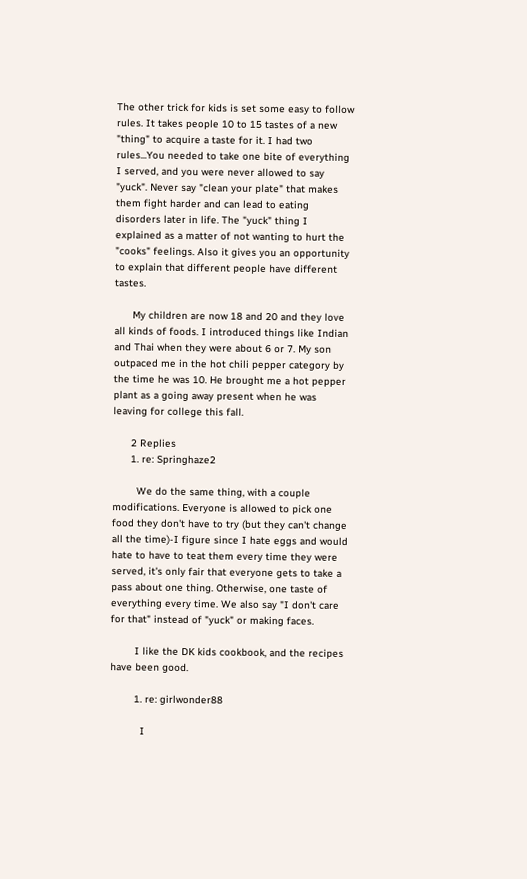The other trick for kids is set some easy to follow rules. It takes people 10 to 15 tastes of a new "thing" to acquire a taste for it. I had two rules...You needed to take one bite of everything I served, and you were never allowed to say "yuck". Never say "clean your plate" that makes them fight harder and can lead to eating disorders later in life. The "yuck" thing I explained as a matter of not wanting to hurt the "cooks" feelings. Also it gives you an opportunity to explain that different people have different tastes.

      My children are now 18 and 20 and they love all kinds of foods. I introduced things like Indian and Thai when they were about 6 or 7. My son outpaced me in the hot chili pepper category by the time he was 10. He brought me a hot pepper plant as a going away present when he was leaving for college this fall.

      2 Replies
      1. re: Springhaze2

        We do the same thing, with a couple modifications. Everyone is allowed to pick one food they don't have to try (but they can't change all the time)-I figure since I hate eggs and would hate to have to teat them every time they were served, it's only fair that everyone gets to take a pass about one thing. Otherwise, one taste of everything every time. We also say "I don't care for that" instead of "yuck" or making faces.

        I like the DK kids cookbook, and the recipes have been good.

        1. re: girlwonder88

          I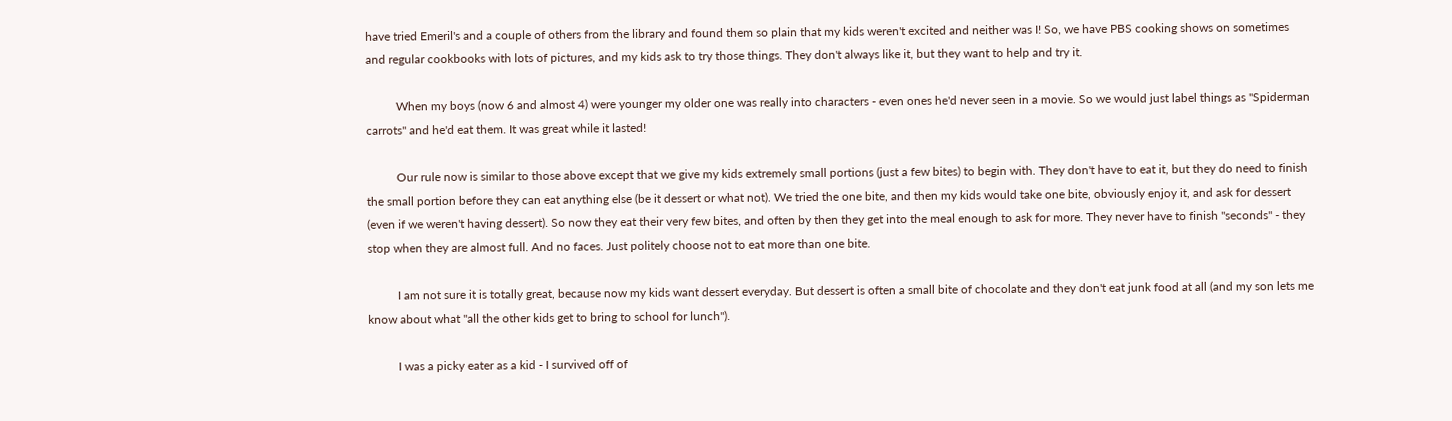have tried Emeril's and a couple of others from the library and found them so plain that my kids weren't excited and neither was I! So, we have PBS cooking shows on sometimes and regular cookbooks with lots of pictures, and my kids ask to try those things. They don't always like it, but they want to help and try it.

          When my boys (now 6 and almost 4) were younger my older one was really into characters - even ones he'd never seen in a movie. So we would just label things as "Spiderman carrots" and he'd eat them. It was great while it lasted!

          Our rule now is similar to those above except that we give my kids extremely small portions (just a few bites) to begin with. They don't have to eat it, but they do need to finish the small portion before they can eat anything else (be it dessert or what not). We tried the one bite, and then my kids would take one bite, obviously enjoy it, and ask for dessert (even if we weren't having dessert). So now they eat their very few bites, and often by then they get into the meal enough to ask for more. They never have to finish "seconds" - they stop when they are almost full. And no faces. Just politely choose not to eat more than one bite.

          I am not sure it is totally great, because now my kids want dessert everyday. But dessert is often a small bite of chocolate and they don't eat junk food at all (and my son lets me know about what "all the other kids get to bring to school for lunch").

          I was a picky eater as a kid - I survived off of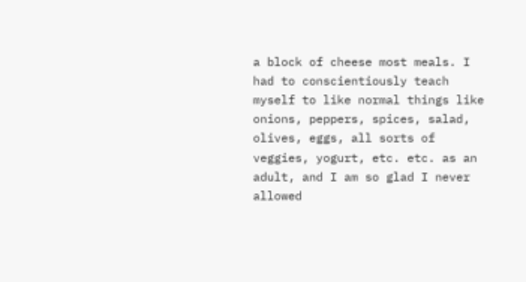a block of cheese most meals. I had to conscientiously teach myself to like normal things like onions, peppers, spices, salad, olives, eggs, all sorts of veggies, yogurt, etc. etc. as an adult, and I am so glad I never allowed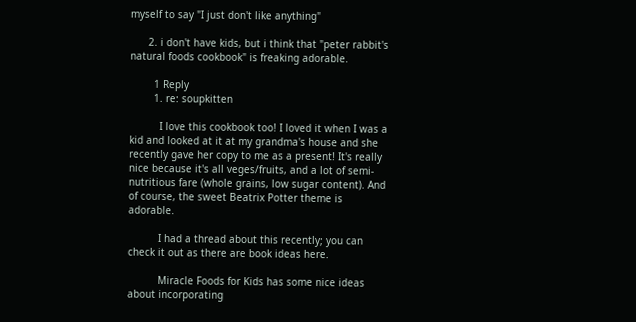myself to say "I just don't like anything"

      2. i don't have kids, but i think that "peter rabbit's natural foods cookbook" is freaking adorable.

        1 Reply
        1. re: soupkitten

          I love this cookbook too! I loved it when I was a kid and looked at it at my grandma's house and she recently gave her copy to me as a present! It's really nice because it's all veges/fruits, and a lot of semi-nutritious fare (whole grains, low sugar content). And of course, the sweet Beatrix Potter theme is adorable.

          I had a thread about this recently; you can check it out as there are book ideas here.

          Miracle Foods for Kids has some nice ideas about incorporating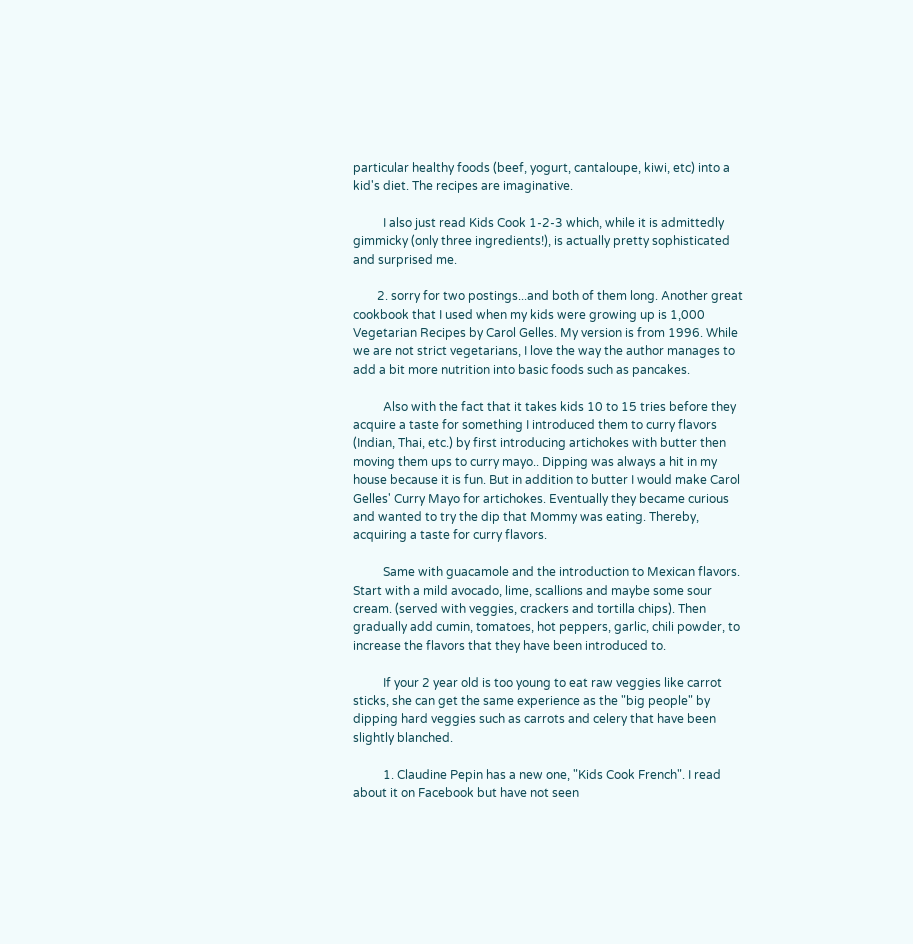particular healthy foods (beef, yogurt, cantaloupe, kiwi, etc) into a kid's diet. The recipes are imaginative.

          I also just read Kids Cook 1-2-3 which, while it is admittedly gimmicky (only three ingredients!), is actually pretty sophisticated and surprised me.

        2. sorry for two postings...and both of them long. Another great cookbook that I used when my kids were growing up is 1,000 Vegetarian Recipes by Carol Gelles. My version is from 1996. While we are not strict vegetarians, I love the way the author manages to add a bit more nutrition into basic foods such as pancakes.

          Also with the fact that it takes kids 10 to 15 tries before they acquire a taste for something I introduced them to curry flavors (Indian, Thai, etc.) by first introducing artichokes with butter then moving them ups to curry mayo.. Dipping was always a hit in my house because it is fun. But in addition to butter I would make Carol Gelles' Curry Mayo for artichokes. Eventually they became curious and wanted to try the dip that Mommy was eating. Thereby, acquiring a taste for curry flavors.

          Same with guacamole and the introduction to Mexican flavors. Start with a mild avocado, lime, scallions and maybe some sour cream. (served with veggies, crackers and tortilla chips). Then gradually add cumin, tomatoes, hot peppers, garlic, chili powder, to increase the flavors that they have been introduced to.

          If your 2 year old is too young to eat raw veggies like carrot sticks, she can get the same experience as the "big people" by dipping hard veggies such as carrots and celery that have been slightly blanched.

          1. Claudine Pepin has a new one, "Kids Cook French". I read about it on Facebook but have not seen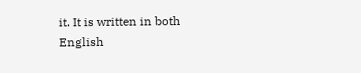it. It is written in both English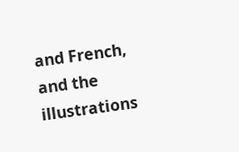and French, and the illustrations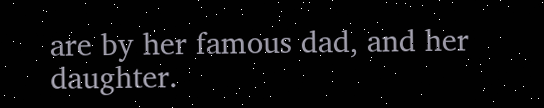are by her famous dad, and her daughter.